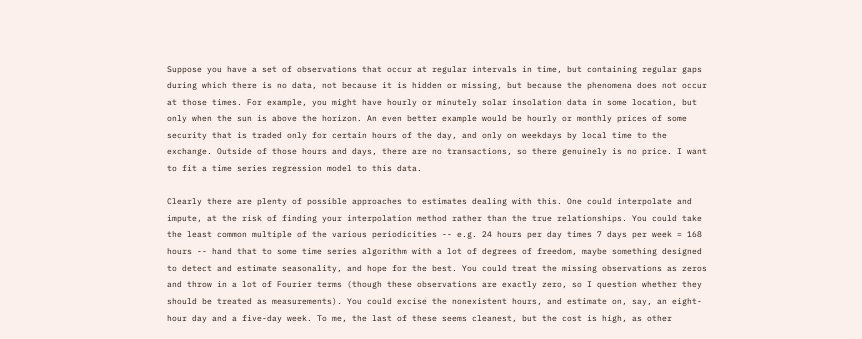Suppose you have a set of observations that occur at regular intervals in time, but containing regular gaps during which there is no data, not because it is hidden or missing, but because the phenomena does not occur at those times. For example, you might have hourly or minutely solar insolation data in some location, but only when the sun is above the horizon. An even better example would be hourly or monthly prices of some security that is traded only for certain hours of the day, and only on weekdays by local time to the exchange. Outside of those hours and days, there are no transactions, so there genuinely is no price. I want to fit a time series regression model to this data.

Clearly there are plenty of possible approaches to estimates dealing with this. One could interpolate and impute, at the risk of finding your interpolation method rather than the true relationships. You could take the least common multiple of the various periodicities -- e.g. 24 hours per day times 7 days per week = 168 hours -- hand that to some time series algorithm with a lot of degrees of freedom, maybe something designed to detect and estimate seasonality, and hope for the best. You could treat the missing observations as zeros and throw in a lot of Fourier terms (though these observations are exactly zero, so I question whether they should be treated as measurements). You could excise the nonexistent hours, and estimate on, say, an eight-hour day and a five-day week. To me, the last of these seems cleanest, but the cost is high, as other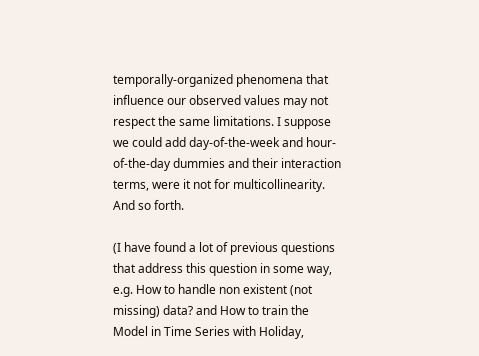temporally-organized phenomena that influence our observed values may not respect the same limitations. I suppose we could add day-of-the-week and hour-of-the-day dummies and their interaction terms, were it not for multicollinearity. And so forth.

(I have found a lot of previous questions that address this question in some way, e.g. How to handle non existent (not missing) data? and How to train the Model in Time Series with Holiday,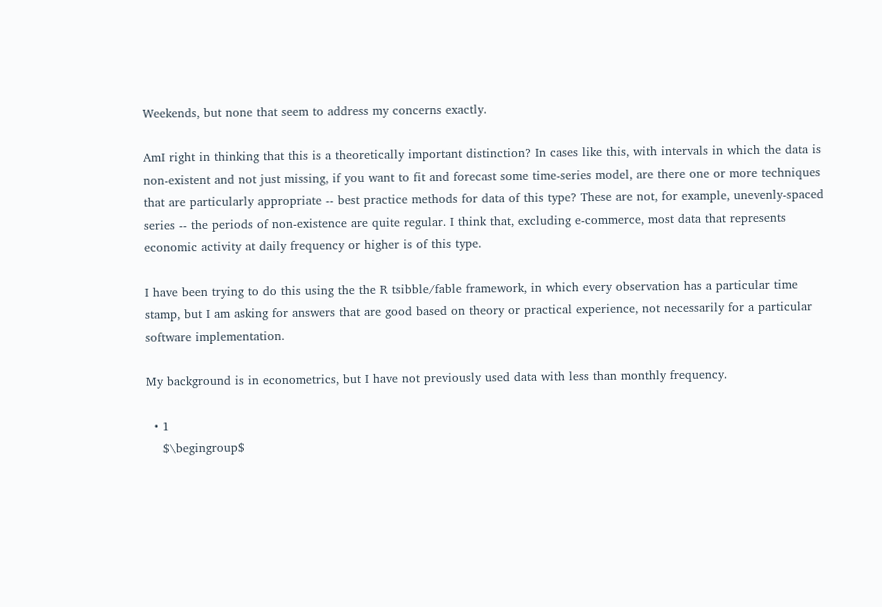Weekends, but none that seem to address my concerns exactly.

AmI right in thinking that this is a theoretically important distinction? In cases like this, with intervals in which the data is non-existent and not just missing, if you want to fit and forecast some time-series model, are there one or more techniques that are particularly appropriate -- best practice methods for data of this type? These are not, for example, unevenly-spaced series -- the periods of non-existence are quite regular. I think that, excluding e-commerce, most data that represents economic activity at daily frequency or higher is of this type.

I have been trying to do this using the the R tsibble/fable framework, in which every observation has a particular time stamp, but I am asking for answers that are good based on theory or practical experience, not necessarily for a particular software implementation.

My background is in econometrics, but I have not previously used data with less than monthly frequency.

  • 1
    $\begingroup$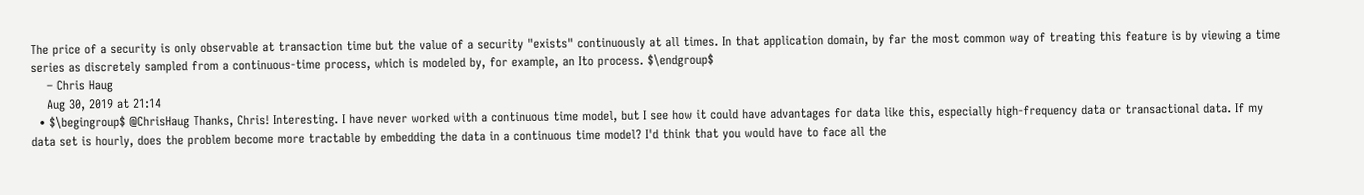The price of a security is only observable at transaction time but the value of a security "exists" continuously at all times. In that application domain, by far the most common way of treating this feature is by viewing a time series as discretely sampled from a continuous-time process, which is modeled by, for example, an Ito process. $\endgroup$
    – Chris Haug
    Aug 30, 2019 at 21:14
  • $\begingroup$ @ChrisHaug Thanks, Chris! Interesting. I have never worked with a continuous time model, but I see how it could have advantages for data like this, especially high-frequency data or transactional data. If my data set is hourly, does the problem become more tractable by embedding the data in a continuous time model? I'd think that you would have to face all the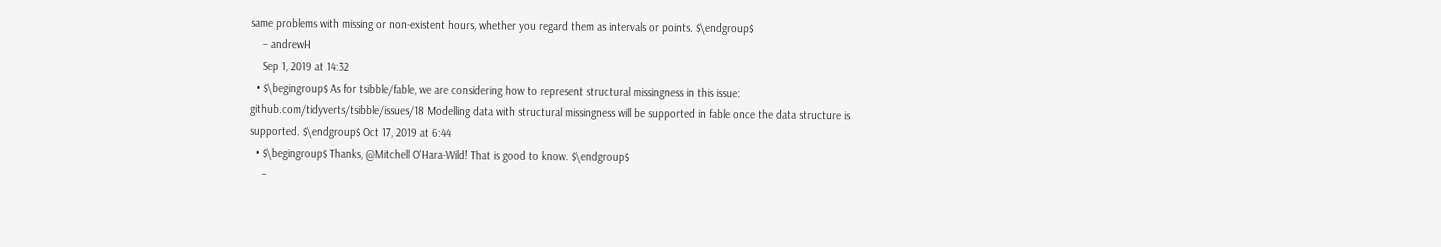same problems with missing or non-existent hours, whether you regard them as intervals or points. $\endgroup$
    – andrewH
    Sep 1, 2019 at 14:32
  • $\begingroup$ As for tsibble/fable, we are considering how to represent structural missingness in this issue: github.com/tidyverts/tsibble/issues/18 Modelling data with structural missingness will be supported in fable once the data structure is supported. $\endgroup$ Oct 17, 2019 at 6:44
  • $\begingroup$ Thanks, @Mitchell O'Hara-Wild! That is good to know. $\endgroup$
    –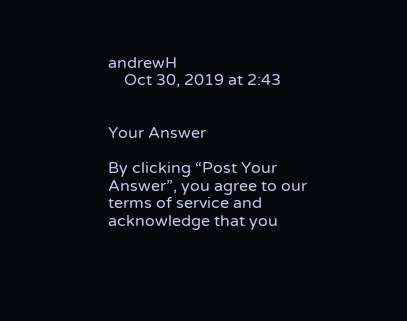andrewH
    Oct 30, 2019 at 2:43


Your Answer

By clicking “Post Your Answer”, you agree to our terms of service and acknowledge that you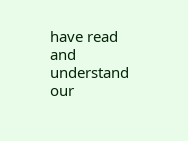have read and understand our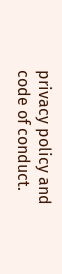privacy policy and code of conduct.